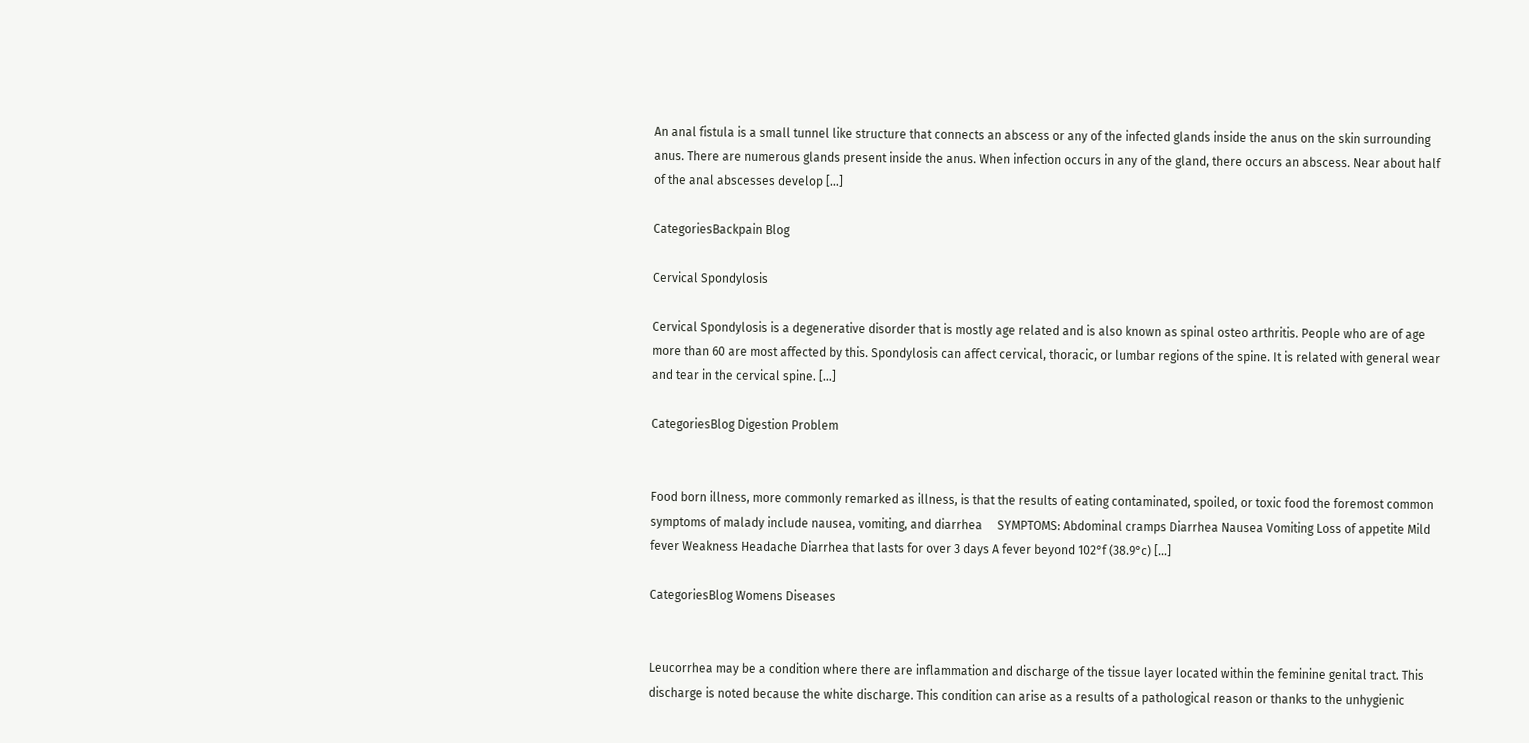An anal fistula is a small tunnel like structure that connects an abscess or any of the infected glands inside the anus on the skin surrounding anus. There are numerous glands present inside the anus. When infection occurs in any of the gland, there occurs an abscess. Near about half of the anal abscesses develop […]

CategoriesBackpain Blog

Cervical Spondylosis

Cervical Spondylosis is a degenerative disorder that is mostly age related and is also known as spinal osteo arthritis. People who are of age more than 60 are most affected by this. Spondylosis can affect cervical, thoracic, or lumbar regions of the spine. It is related with general wear and tear in the cervical spine. […]

CategoriesBlog Digestion Problem


Food born illness, more commonly remarked as illness, is that the results of eating contaminated, spoiled, or toxic food the foremost common symptoms of malady include nausea, vomiting, and diarrhea     SYMPTOMS: Abdominal cramps Diarrhea Nausea Vomiting Loss of appetite Mild fever Weakness Headache Diarrhea that lasts for over 3 days A fever beyond 102°f (38.9°c) […]

CategoriesBlog Womens Diseases


Leucorrhea may be a condition where there are inflammation and discharge of the tissue layer located within the feminine genital tract. This discharge is noted because the white discharge. This condition can arise as a results of a pathological reason or thanks to the unhygienic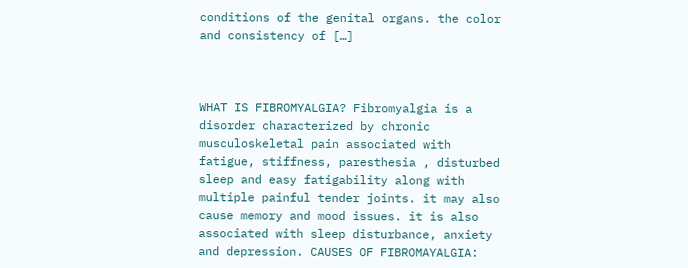conditions of the genital organs. the color and consistency of […]



WHAT IS FIBROMYALGIA? Fibromyalgia is a disorder characterized by chronic musculoskeletal pain associated with fatigue, stiffness, paresthesia , disturbed sleep and easy fatigability along with multiple painful tender joints. it may also cause memory and mood issues. it is also associated with sleep disturbance, anxiety and depression. CAUSES OF FIBROMAYALGIA: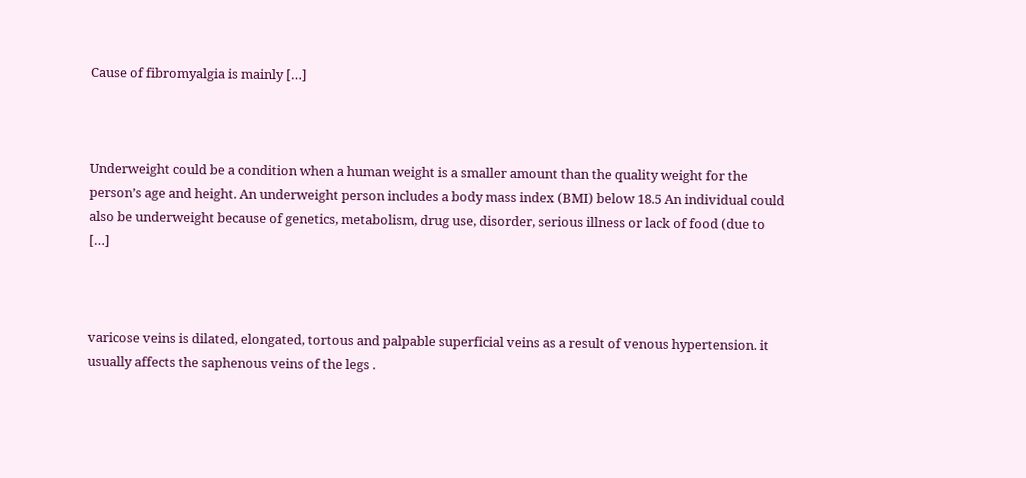Cause of fibromyalgia is mainly […]



Underweight could be a condition when a human weight is a smaller amount than the quality weight for the person’s age and height. An underweight person includes a body mass index (BMI) below 18.5 An individual could also be underweight because of genetics, metabolism, drug use, disorder, serious illness or lack of food (due to […]



varicose veins is dilated, elongated, tortous and palpable superficial veins as a result of venous hypertension. it usually affects the saphenous veins of the legs .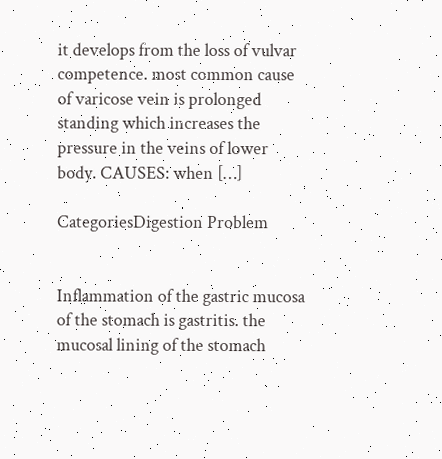it develops from the loss of vulvar competence. most common cause of varicose vein is prolonged standing which increases the pressure in the veins of lower body. CAUSES: when […]

CategoriesDigestion Problem


Inflammation of the gastric mucosa of the stomach is gastritis. the mucosal lining of the stomach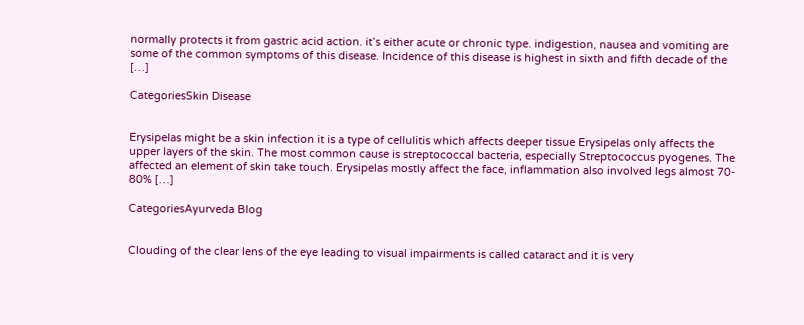normally protects it from gastric acid action. it’s either acute or chronic type. indigestion, nausea and vomiting are some of the common symptoms of this disease. Incidence of this disease is highest in sixth and fifth decade of the […]

CategoriesSkin Disease


Erysipelas might be a skin infection it is a type of cellulitis which affects deeper tissue Erysipelas only affects the upper layers of the skin. The most common cause is streptococcal bacteria, especially Streptococcus pyogenes. The affected an element of skin take touch. Erysipelas mostly affect the face, inflammation also involved legs almost 70- 80% […]

CategoriesAyurveda Blog


Clouding of the clear lens of the eye leading to visual impairments is called cataract and it is very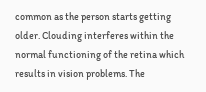common as the person starts getting older. Clouding interferes within the normal functioning of the retina which results in vision problems. The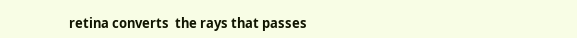retina converts  the rays that passes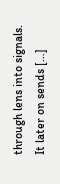through lens into signals. It later on sends […]